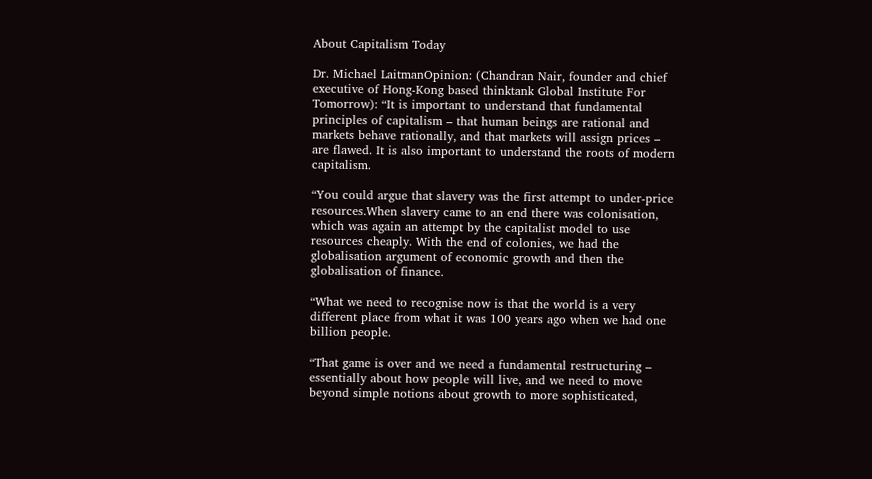About Capitalism Today

Dr. Michael LaitmanOpinion: (Chandran Nair, founder and chief executive of Hong-Kong based thinktank Global Institute For Tomorrow): “It is important to understand that fundamental principles of capitalism – that human beings are rational and markets behave rationally, and that markets will assign prices – are flawed. It is also important to understand the roots of modern capitalism.

“You could argue that slavery was the first attempt to under-price resources.When slavery came to an end there was colonisation, which was again an attempt by the capitalist model to use resources cheaply. With the end of colonies, we had the globalisation argument of economic growth and then the globalisation of finance.

“What we need to recognise now is that the world is a very different place from what it was 100 years ago when we had one billion people.

“That game is over and we need a fundamental restructuring – essentially about how people will live, and we need to move beyond simple notions about growth to more sophisticated,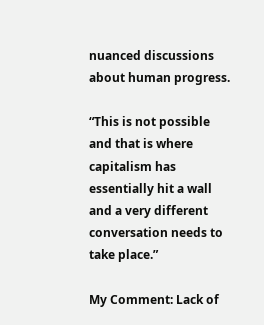nuanced discussions about human progress.

“This is not possible and that is where capitalism has essentially hit a wall and a very different conversation needs to take place.”

My Comment: Lack of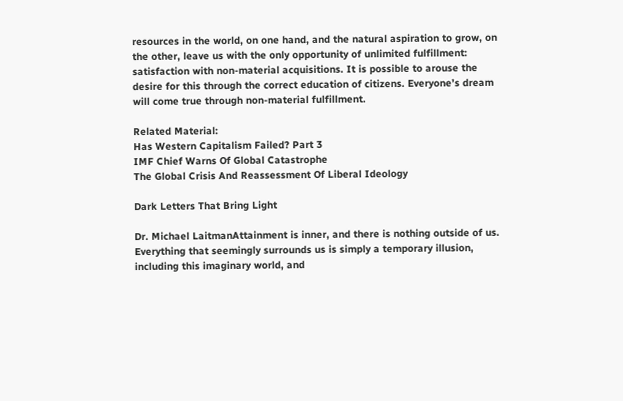resources in the world, on one hand, and the natural aspiration to grow, on the other, leave us with the only opportunity of unlimited fulfillment: satisfaction with non-material acquisitions. It is possible to arouse the desire for this through the correct education of citizens. Everyone’s dream will come true through non-material fulfillment.

Related Material:
Has Western Capitalism Failed? Part 3
IMF Chief Warns Of Global Catastrophe
The Global Crisis And Reassessment Of Liberal Ideology

Dark Letters That Bring Light

Dr. Michael LaitmanAttainment is inner, and there is nothing outside of us. Everything that seemingly surrounds us is simply a temporary illusion, including this imaginary world, and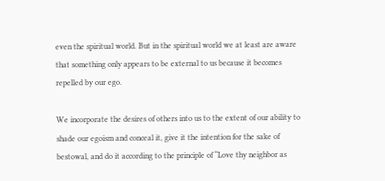even the spiritual world. But in the spiritual world we at least are aware that something only appears to be external to us because it becomes repelled by our ego.

We incorporate the desires of others into us to the extent of our ability to shade our egoism and conceal it, give it the intention for the sake of bestowal, and do it according to the principle of “Love thy neighbor as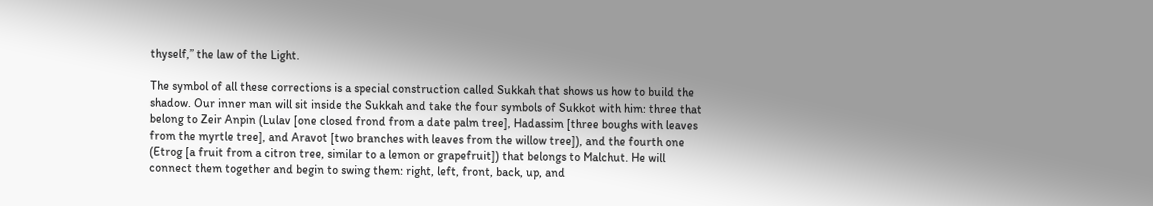thyself,” the law of the Light.

The symbol of all these corrections is a special construction called Sukkah that shows us how to build the shadow. Our inner man will sit inside the Sukkah and take the four symbols of Sukkot with him: three that belong to Zeir Anpin (Lulav [one closed frond from a date palm tree], Hadassim [three boughs with leaves from the myrtle tree], and Aravot [two branches with leaves from the willow tree]), and the fourth one (Etrog [a fruit from a citron tree, similar to a lemon or grapefruit]) that belongs to Malchut. He will connect them together and begin to swing them: right, left, front, back, up, and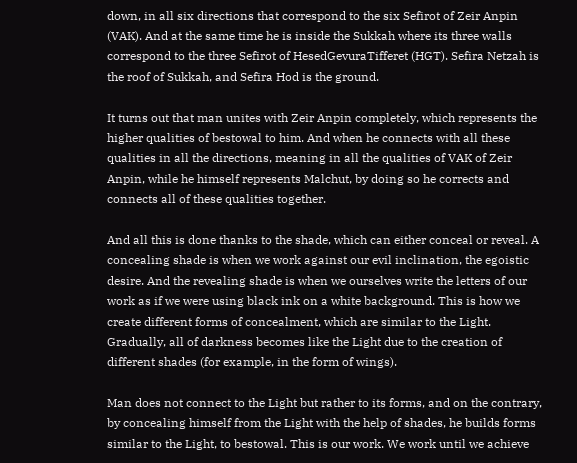down, in all six directions that correspond to the six Sefirot of Zeir Anpin (VAK). And at the same time he is inside the Sukkah where its three walls correspond to the three Sefirot of HesedGevuraTifferet (HGT). Sefira Netzah is the roof of Sukkah, and Sefira Hod is the ground.

It turns out that man unites with Zeir Anpin completely, which represents the higher qualities of bestowal to him. And when he connects with all these qualities in all the directions, meaning in all the qualities of VAK of Zeir Anpin, while he himself represents Malchut, by doing so he corrects and connects all of these qualities together.

And all this is done thanks to the shade, which can either conceal or reveal. A concealing shade is when we work against our evil inclination, the egoistic desire. And the revealing shade is when we ourselves write the letters of our work as if we were using black ink on a white background. This is how we create different forms of concealment, which are similar to the Light. Gradually, all of darkness becomes like the Light due to the creation of different shades (for example, in the form of wings).

Man does not connect to the Light but rather to its forms, and on the contrary, by concealing himself from the Light with the help of shades, he builds forms similar to the Light, to bestowal. This is our work. We work until we achieve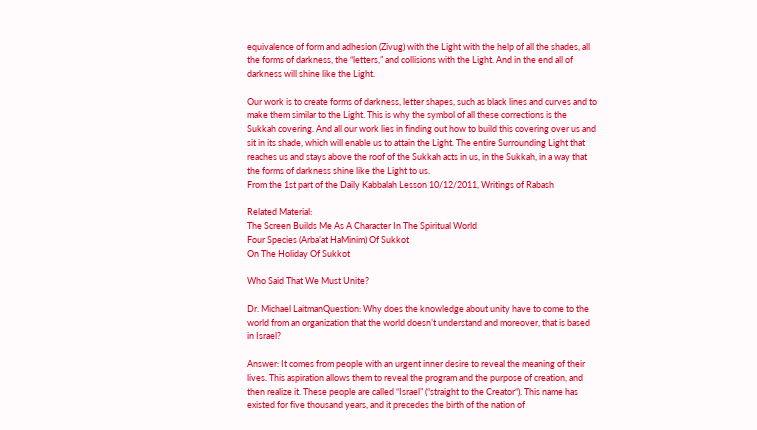equivalence of form and adhesion (Zivug) with the Light with the help of all the shades, all the forms of darkness, the “letters,” and collisions with the Light. And in the end all of darkness will shine like the Light.

Our work is to create forms of darkness, letter shapes, such as black lines and curves and to make them similar to the Light. This is why the symbol of all these corrections is the Sukkah covering. And all our work lies in finding out how to build this covering over us and sit in its shade, which will enable us to attain the Light. The entire Surrounding Light that reaches us and stays above the roof of the Sukkah acts in us, in the Sukkah, in a way that the forms of darkness shine like the Light to us.
From the 1st part of the Daily Kabbalah Lesson 10/12/2011, Writings of Rabash

Related Material:
The Screen Builds Me As A Character In The Spiritual World
Four Species (Arba’at HaMinim) Of Sukkot
On The Holiday Of Sukkot

Who Said That We Must Unite?

Dr. Michael LaitmanQuestion: Why does the knowledge about unity have to come to the world from an organization that the world doesn’t understand and moreover, that is based in Israel?

Answer: It comes from people with an urgent inner desire to reveal the meaning of their lives. This aspiration allows them to reveal the program and the purpose of creation, and then realize it. These people are called “Israel” (“straight to the Creator“). This name has existed for five thousand years, and it precedes the birth of the nation of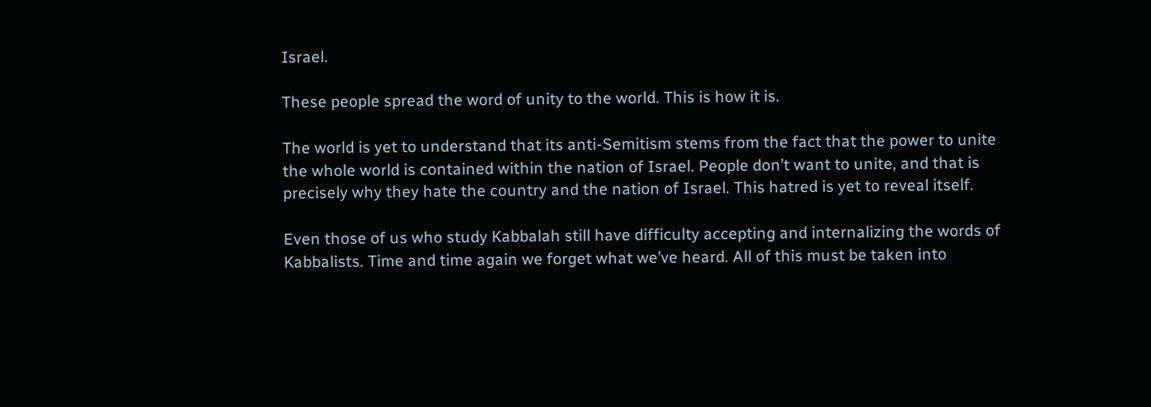Israel.

These people spread the word of unity to the world. This is how it is.

The world is yet to understand that its anti-Semitism stems from the fact that the power to unite the whole world is contained within the nation of Israel. People don’t want to unite, and that is precisely why they hate the country and the nation of Israel. This hatred is yet to reveal itself.

Even those of us who study Kabbalah still have difficulty accepting and internalizing the words of Kabbalists. Time and time again we forget what we’ve heard. All of this must be taken into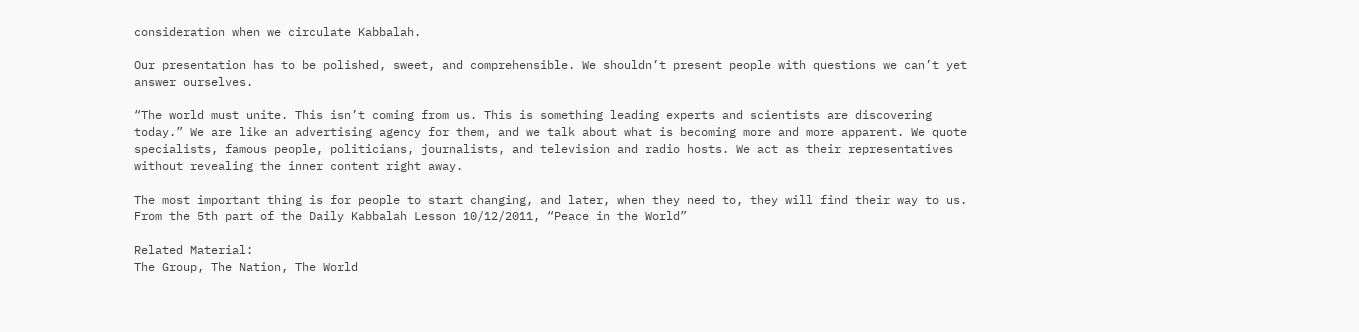consideration when we circulate Kabbalah.

Our presentation has to be polished, sweet, and comprehensible. We shouldn’t present people with questions we can’t yet answer ourselves.

“The world must unite. This isn’t coming from us. This is something leading experts and scientists are discovering today.” We are like an advertising agency for them, and we talk about what is becoming more and more apparent. We quote specialists, famous people, politicians, journalists, and television and radio hosts. We act as their representatives without revealing the inner content right away.

The most important thing is for people to start changing, and later, when they need to, they will find their way to us.
From the 5th part of the Daily Kabbalah Lesson 10/12/2011, “Peace in the World”

Related Material:
The Group, The Nation, The World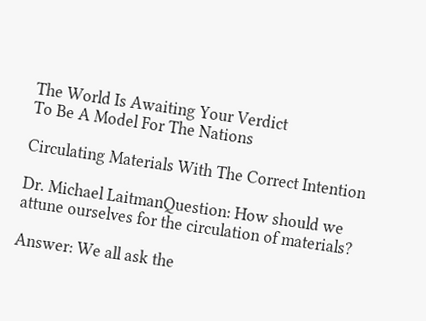The World Is Awaiting Your Verdict
To Be A Model For The Nations

Circulating Materials With The Correct Intention

Dr. Michael LaitmanQuestion: How should we attune ourselves for the circulation of materials?

Answer: We all ask the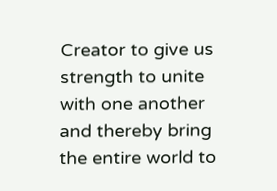Creator to give us strength to unite with one another and thereby bring the entire world to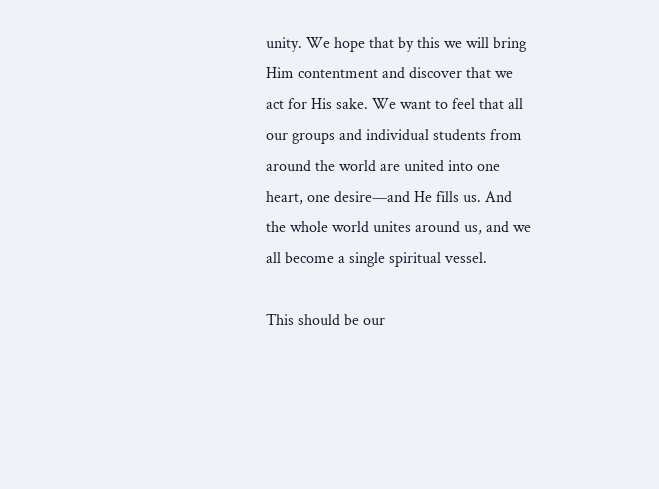unity. We hope that by this we will bring Him contentment and discover that we act for His sake. We want to feel that all our groups and individual students from around the world are united into one heart, one desire—and He fills us. And the whole world unites around us, and we all become a single spiritual vessel.

This should be our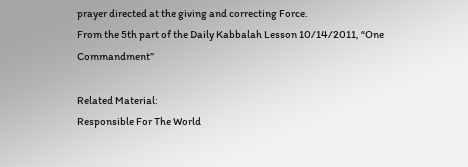prayer directed at the giving and correcting Force.
From the 5th part of the Daily Kabbalah Lesson 10/14/2011, “One Commandment”

Related Material:
Responsible For The World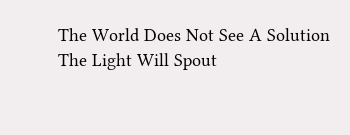The World Does Not See A Solution
The Light Will Spout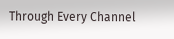Through Every Channel